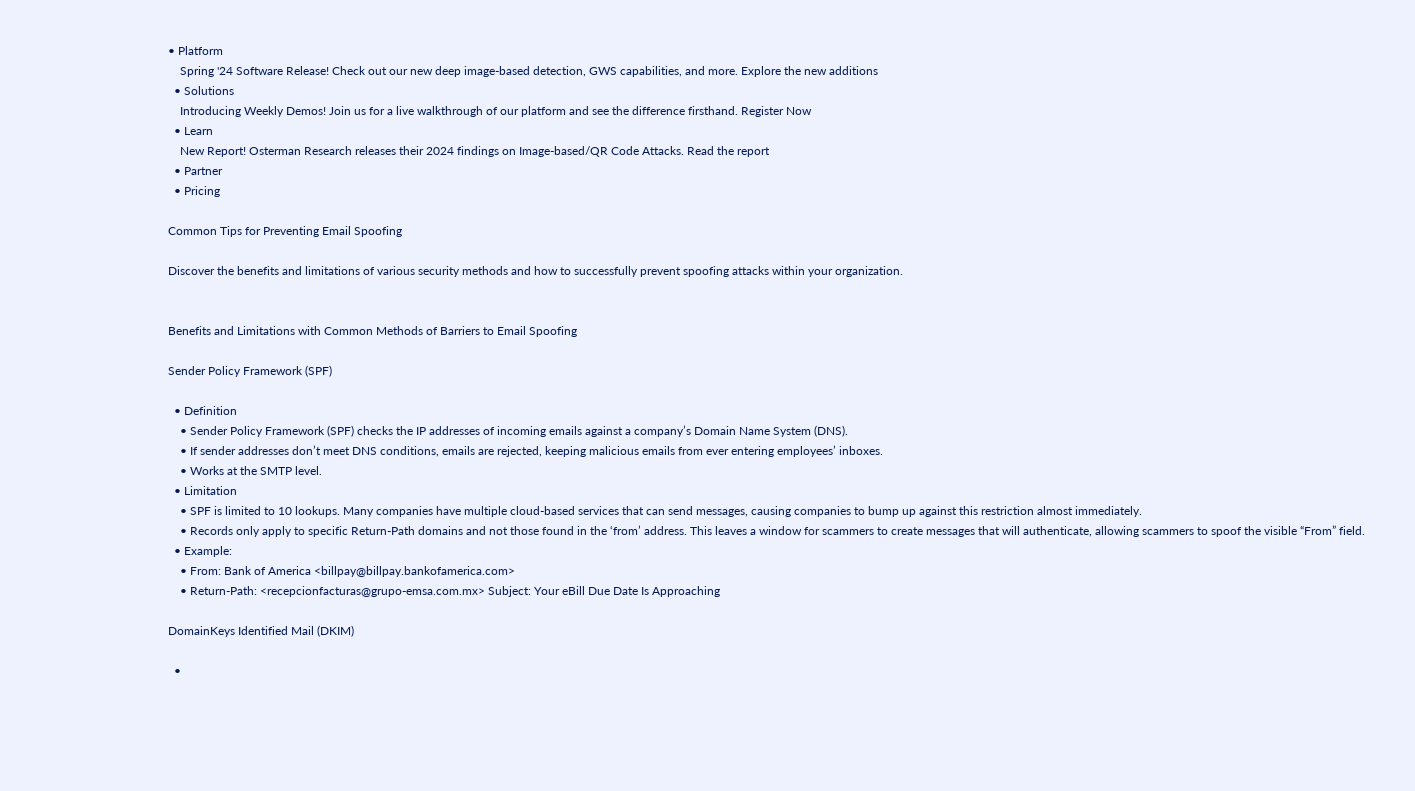• Platform
    Spring '24 Software Release! Check out our new deep image-based detection, GWS capabilities, and more. Explore the new additions
  • Solutions
    Introducing Weekly Demos! Join us for a live walkthrough of our platform and see the difference firsthand. Register Now
  • Learn
    New Report! Osterman Research releases their 2024 findings on Image-based/QR Code Attacks. Read the report
  • Partner
  • Pricing

Common Tips for Preventing Email Spoofing

Discover the benefits and limitations of various security methods and how to successfully prevent spoofing attacks within your organization.


Benefits and Limitations with Common Methods of Barriers to Email Spoofing

Sender Policy Framework (SPF)

  • Definition
    • Sender Policy Framework (SPF) checks the IP addresses of incoming emails against a company’s Domain Name System (DNS).
    • If sender addresses don’t meet DNS conditions, emails are rejected, keeping malicious emails from ever entering employees’ inboxes.
    • Works at the SMTP level.
  • Limitation
    • SPF is limited to 10 lookups. Many companies have multiple cloud-based services that can send messages, causing companies to bump up against this restriction almost immediately.
    • Records only apply to specific Return-Path domains and not those found in the ‘from’ address. This leaves a window for scammers to create messages that will authenticate, allowing scammers to spoof the visible “From” field.
  • Example:
    • From: Bank of America <billpay@billpay.bankofamerica.com>
    • Return-Path: <recepcionfacturas@grupo-emsa.com.mx> Subject: Your eBill Due Date Is Approaching

DomainKeys Identified Mail (DKIM)

  •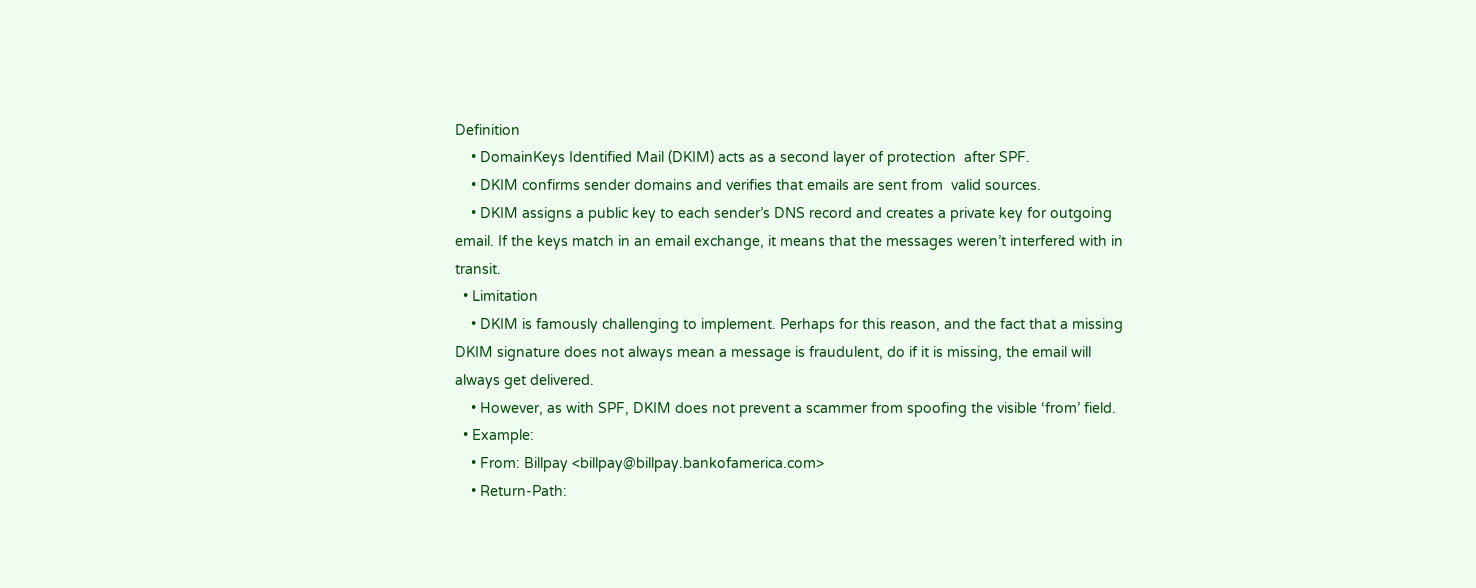Definition
    • DomainKeys Identified Mail (DKIM) acts as a second layer of protection  after SPF.
    • DKIM confirms sender domains and verifies that emails are sent from  valid sources.
    • DKIM assigns a public key to each sender’s DNS record and creates a private key for outgoing email. If the keys match in an email exchange, it means that the messages weren’t interfered with in transit.
  • Limitation
    • DKIM is famously challenging to implement. Perhaps for this reason, and the fact that a missing DKIM signature does not always mean a message is fraudulent, do if it is missing, the email will always get delivered.
    • However, as with SPF, DKIM does not prevent a scammer from spoofing the visible ‘from’ field.
  • Example:
    • From: Billpay <billpay@billpay.bankofamerica.com>
    • Return-Path: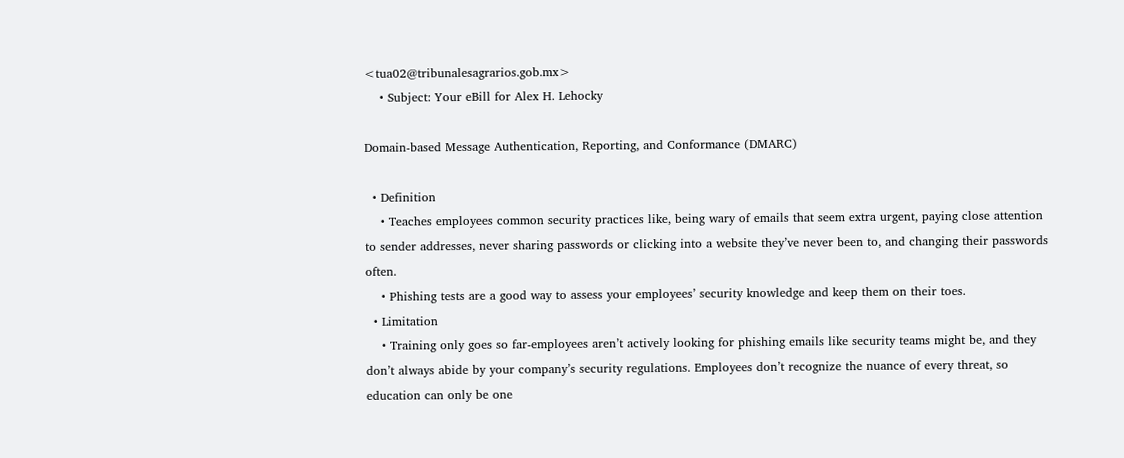<tua02@tribunalesagrarios.gob.mx>
    • Subject: Your eBill for Alex H. Lehocky

Domain-based Message Authentication, Reporting, and Conformance (DMARC)

  • Definition
    • Teaches employees common security practices like, being wary of emails that seem extra urgent, paying close attention to sender addresses, never sharing passwords or clicking into a website they’ve never been to, and changing their passwords often.
    • Phishing tests are a good way to assess your employees’ security knowledge and keep them on their toes.
  • Limitation
    • Training only goes so far-employees aren’t actively looking for phishing emails like security teams might be, and they don’t always abide by your company’s security regulations. Employees don’t recognize the nuance of every threat, so education can only be one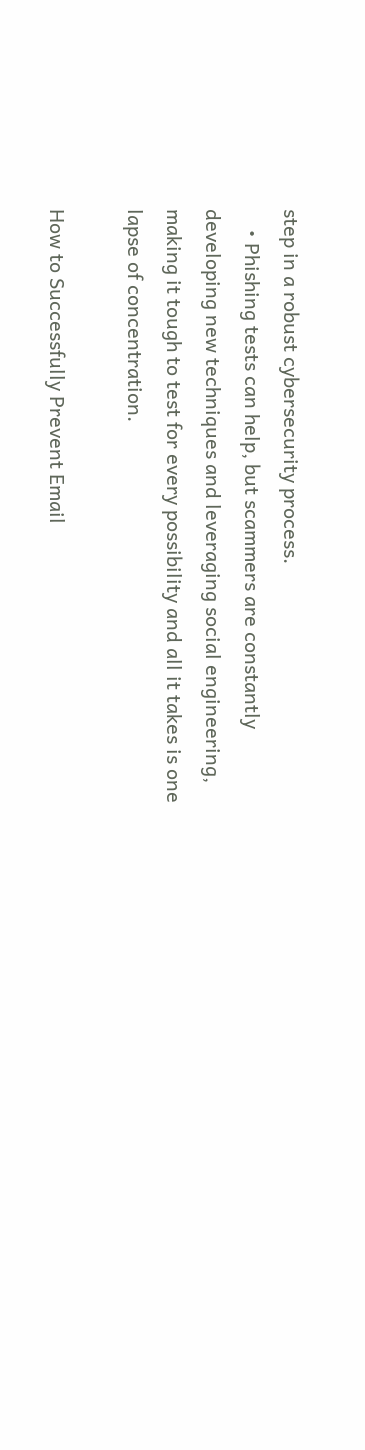step in a robust cybersecurity process.
    • Phishing tests can help, but scammers are constantly developing new techniques and leveraging social engineering, making it tough to test for every possibility and all it takes is one lapse of concentration.

How to Successfully Prevent Email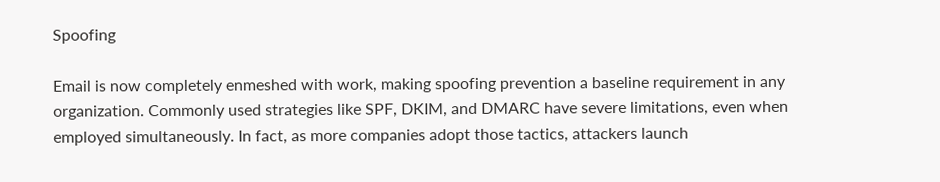Spoofing

Email is now completely enmeshed with work, making spoofing prevention a baseline requirement in any organization. Commonly used strategies like SPF, DKIM, and DMARC have severe limitations, even when employed simultaneously. In fact, as more companies adopt those tactics, attackers launch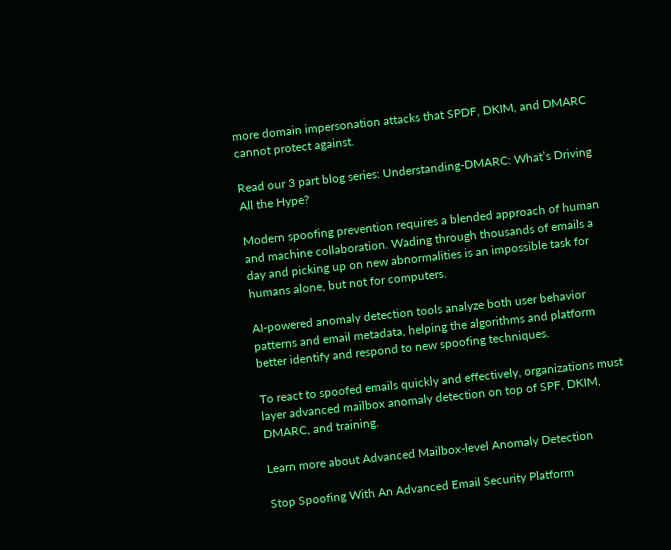more domain impersonation attacks that SPDF, DKIM, and DMARC cannot protect against.

Read our 3 part blog series: Understanding-DMARC: What’s Driving All the Hype?

Modern spoofing prevention requires a blended approach of human and machine collaboration. Wading through thousands of emails a day and picking up on new abnormalities is an impossible task for humans alone, but not for computers.

AI-powered anomaly detection tools analyze both user behavior patterns and email metadata, helping the algorithms and platform better identify and respond to new spoofing techniques.

To react to spoofed emails quickly and effectively, organizations must layer advanced mailbox anomaly detection on top of SPF, DKIM, DMARC, and training.

Learn more about Advanced Mailbox-level Anomaly Detection

Stop Spoofing With An Advanced Email Security Platform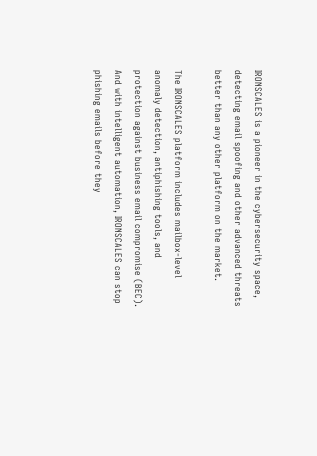IRONSCALES is a pioneer in the cybersecurity space, detecting email spoofing and other advanced threats better than any other platform on the market.

The IRONSCALES platform includes mailbox-level anomaly detection, antiphishing tools, and protection against business email compromise (BEC). And with intelligent automation, IRONSCALES can stop phishing emails before they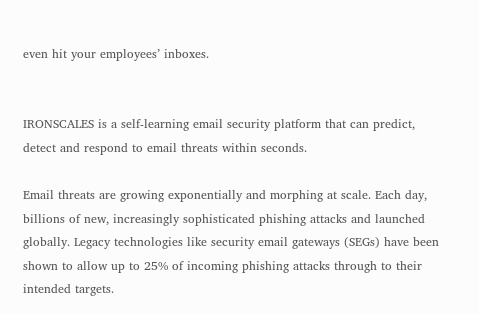even hit your employees’ inboxes.


IRONSCALES is a self-learning email security platform that can predict, detect and respond to email threats within seconds.

Email threats are growing exponentially and morphing at scale. Each day, billions of new, increasingly sophisticated phishing attacks and launched globally. Legacy technologies like security email gateways (SEGs) have been shown to allow up to 25% of incoming phishing attacks through to their intended targets.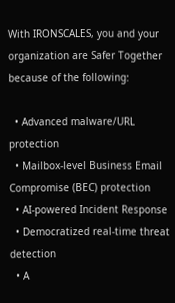With IRONSCALES, you and your organization are Safer Together because of the following:

  • Advanced malware/URL protection
  • Mailbox-level Business Email Compromise (BEC) protection
  • AI-powered Incident Response
  • Democratized real-time threat detection
  • A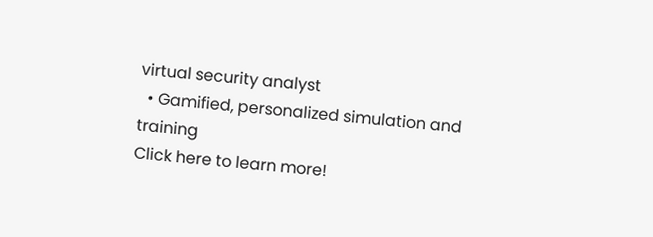virtual security analyst
  • Gamified, personalized simulation and training
Click here to learn more!